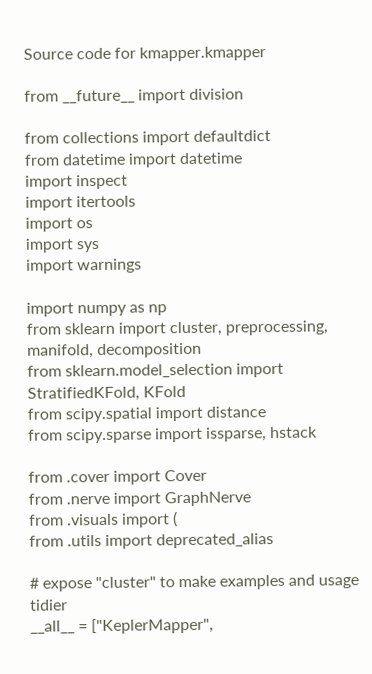Source code for kmapper.kmapper

from __future__ import division

from collections import defaultdict
from datetime import datetime
import inspect
import itertools
import os
import sys
import warnings

import numpy as np
from sklearn import cluster, preprocessing, manifold, decomposition
from sklearn.model_selection import StratifiedKFold, KFold
from scipy.spatial import distance
from scipy.sparse import issparse, hstack

from .cover import Cover
from .nerve import GraphNerve
from .visuals import (
from .utils import deprecated_alias

# expose "cluster" to make examples and usage tidier
__all__ = ["KeplerMapper",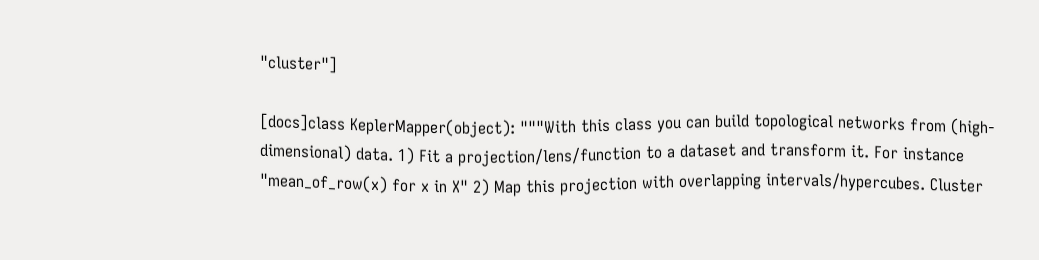"cluster"]

[docs]class KeplerMapper(object): """With this class you can build topological networks from (high-dimensional) data. 1) Fit a projection/lens/function to a dataset and transform it. For instance "mean_of_row(x) for x in X" 2) Map this projection with overlapping intervals/hypercubes. Cluster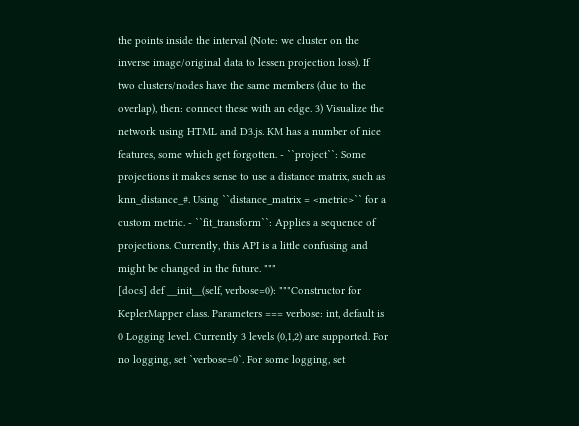the points inside the interval (Note: we cluster on the inverse image/original data to lessen projection loss). If two clusters/nodes have the same members (due to the overlap), then: connect these with an edge. 3) Visualize the network using HTML and D3.js. KM has a number of nice features, some which get forgotten. - ``project``: Some projections it makes sense to use a distance matrix, such as knn_distance_#. Using ``distance_matrix = <metric>`` for a custom metric. - ``fit_transform``: Applies a sequence of projections. Currently, this API is a little confusing and might be changed in the future. """
[docs] def __init__(self, verbose=0): """Constructor for KeplerMapper class. Parameters === verbose: int, default is 0 Logging level. Currently 3 levels (0,1,2) are supported. For no logging, set `verbose=0`. For some logging, set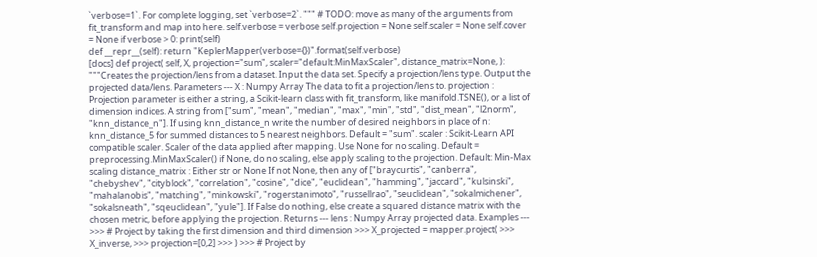`verbose=1`. For complete logging, set `verbose=2`. """ # TODO: move as many of the arguments from fit_transform and map into here. self.verbose = verbose self.projection = None self.scaler = None self.cover = None if verbose > 0: print(self)
def __repr__(self): return "KeplerMapper(verbose={})".format(self.verbose)
[docs] def project( self, X, projection="sum", scaler="default:MinMaxScaler", distance_matrix=None, ): """Creates the projection/lens from a dataset. Input the data set. Specify a projection/lens type. Output the projected data/lens. Parameters --- X : Numpy Array The data to fit a projection/lens to. projection : Projection parameter is either a string, a Scikit-learn class with fit_transform, like manifold.TSNE(), or a list of dimension indices. A string from ["sum", "mean", "median", "max", "min", "std", "dist_mean", "l2norm", "knn_distance_n"]. If using knn_distance_n write the number of desired neighbors in place of n: knn_distance_5 for summed distances to 5 nearest neighbors. Default = "sum". scaler : Scikit-Learn API compatible scaler. Scaler of the data applied after mapping. Use None for no scaling. Default = preprocessing.MinMaxScaler() if None, do no scaling, else apply scaling to the projection. Default: Min-Max scaling distance_matrix : Either str or None If not None, then any of ["braycurtis", "canberra", "chebyshev", "cityblock", "correlation", "cosine", "dice", "euclidean", "hamming", "jaccard", "kulsinski", "mahalanobis", "matching", "minkowski", "rogerstanimoto", "russellrao", "seuclidean", "sokalmichener", "sokalsneath", "sqeuclidean", "yule"]. If False do nothing, else create a squared distance matrix with the chosen metric, before applying the projection. Returns --- lens : Numpy Array projected data. Examples --- >>> # Project by taking the first dimension and third dimension >>> X_projected = mapper.project( >>> X_inverse, >>> projection=[0,2] >>> ) >>> # Project by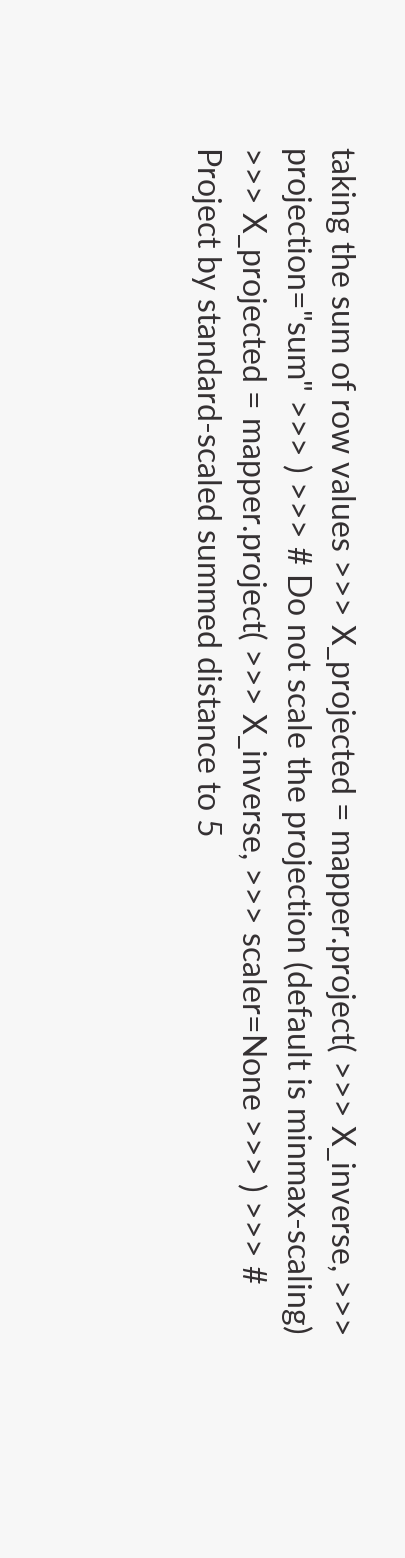taking the sum of row values >>> X_projected = mapper.project( >>> X_inverse, >>> projection="sum" >>> ) >>> # Do not scale the projection (default is minmax-scaling) >>> X_projected = mapper.project( >>> X_inverse, >>> scaler=None >>> ) >>> # Project by standard-scaled summed distance to 5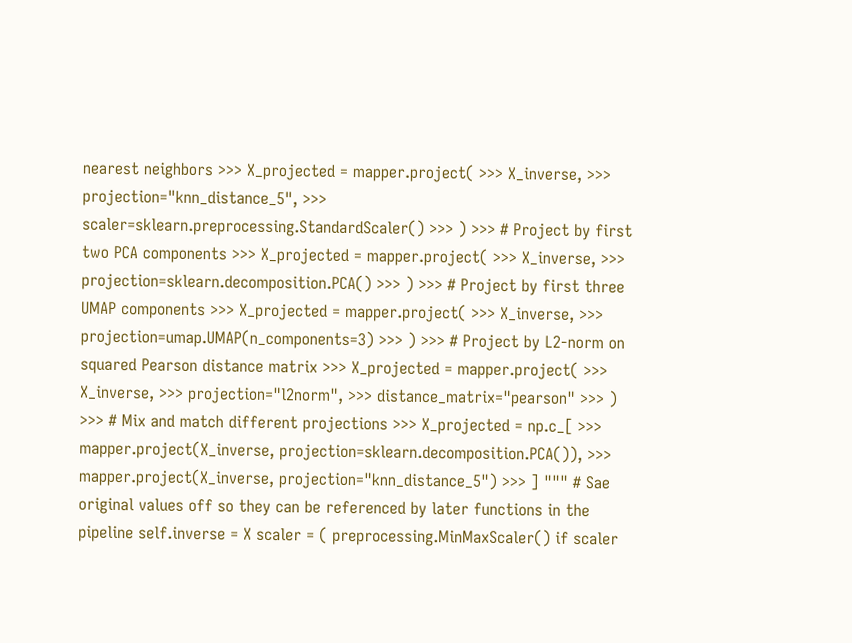nearest neighbors >>> X_projected = mapper.project( >>> X_inverse, >>> projection="knn_distance_5", >>> scaler=sklearn.preprocessing.StandardScaler() >>> ) >>> # Project by first two PCA components >>> X_projected = mapper.project( >>> X_inverse, >>> projection=sklearn.decomposition.PCA() >>> ) >>> # Project by first three UMAP components >>> X_projected = mapper.project( >>> X_inverse, >>> projection=umap.UMAP(n_components=3) >>> ) >>> # Project by L2-norm on squared Pearson distance matrix >>> X_projected = mapper.project( >>> X_inverse, >>> projection="l2norm", >>> distance_matrix="pearson" >>> ) >>> # Mix and match different projections >>> X_projected = np.c_[ >>> mapper.project(X_inverse, projection=sklearn.decomposition.PCA()), >>> mapper.project(X_inverse, projection="knn_distance_5") >>> ] """ # Sae original values off so they can be referenced by later functions in the pipeline self.inverse = X scaler = ( preprocessing.MinMaxScaler() if scaler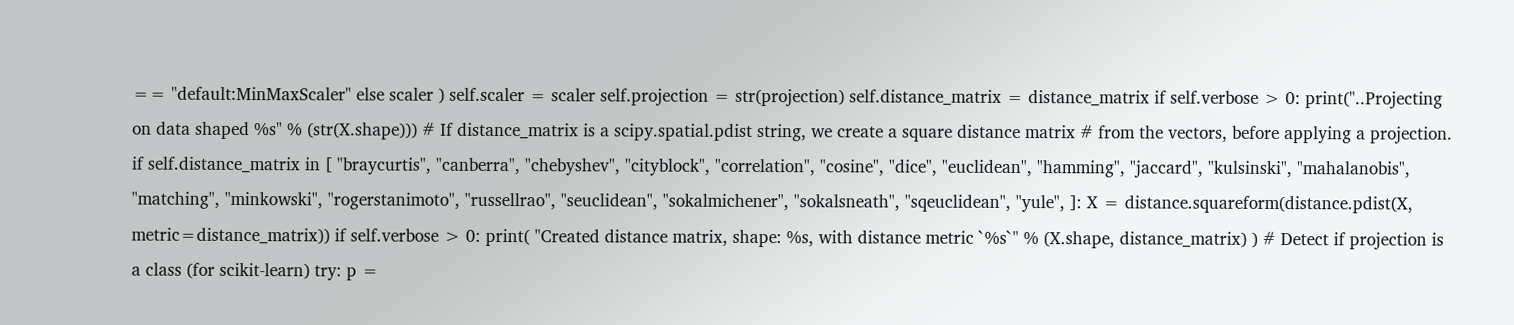== "default:MinMaxScaler" else scaler ) self.scaler = scaler self.projection = str(projection) self.distance_matrix = distance_matrix if self.verbose > 0: print("..Projecting on data shaped %s" % (str(X.shape))) # If distance_matrix is a scipy.spatial.pdist string, we create a square distance matrix # from the vectors, before applying a projection. if self.distance_matrix in [ "braycurtis", "canberra", "chebyshev", "cityblock", "correlation", "cosine", "dice", "euclidean", "hamming", "jaccard", "kulsinski", "mahalanobis", "matching", "minkowski", "rogerstanimoto", "russellrao", "seuclidean", "sokalmichener", "sokalsneath", "sqeuclidean", "yule", ]: X = distance.squareform(distance.pdist(X, metric=distance_matrix)) if self.verbose > 0: print( "Created distance matrix, shape: %s, with distance metric `%s`" % (X.shape, distance_matrix) ) # Detect if projection is a class (for scikit-learn) try: p =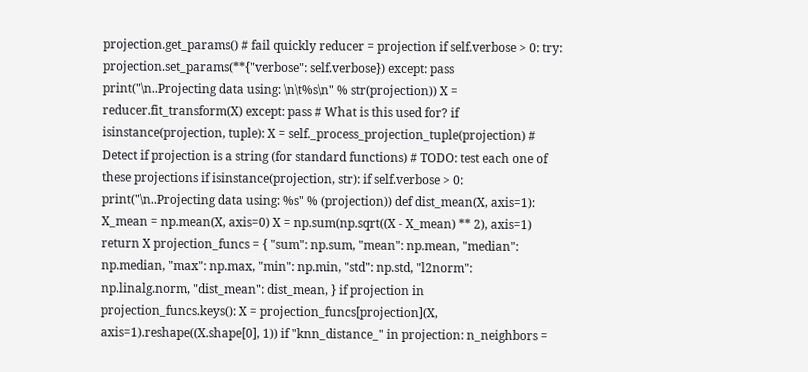projection.get_params() # fail quickly reducer = projection if self.verbose > 0: try: projection.set_params(**{"verbose": self.verbose}) except: pass print("\n..Projecting data using: \n\t%s\n" % str(projection)) X = reducer.fit_transform(X) except: pass # What is this used for? if isinstance(projection, tuple): X = self._process_projection_tuple(projection) # Detect if projection is a string (for standard functions) # TODO: test each one of these projections if isinstance(projection, str): if self.verbose > 0: print("\n..Projecting data using: %s" % (projection)) def dist_mean(X, axis=1): X_mean = np.mean(X, axis=0) X = np.sum(np.sqrt((X - X_mean) ** 2), axis=1) return X projection_funcs = { "sum": np.sum, "mean": np.mean, "median": np.median, "max": np.max, "min": np.min, "std": np.std, "l2norm": np.linalg.norm, "dist_mean": dist_mean, } if projection in projection_funcs.keys(): X = projection_funcs[projection](X, axis=1).reshape((X.shape[0], 1)) if "knn_distance_" in projection: n_neighbors =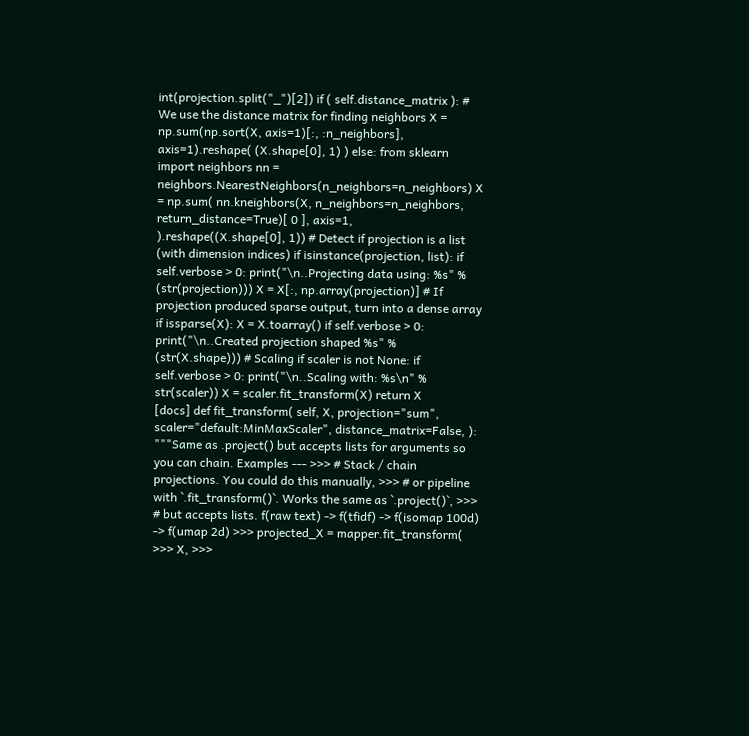int(projection.split("_")[2]) if ( self.distance_matrix ): # We use the distance matrix for finding neighbors X = np.sum(np.sort(X, axis=1)[:, :n_neighbors], axis=1).reshape( (X.shape[0], 1) ) else: from sklearn import neighbors nn = neighbors.NearestNeighbors(n_neighbors=n_neighbors) X = np.sum( nn.kneighbors(X, n_neighbors=n_neighbors, return_distance=True)[ 0 ], axis=1, ).reshape((X.shape[0], 1)) # Detect if projection is a list (with dimension indices) if isinstance(projection, list): if self.verbose > 0: print("\n..Projecting data using: %s" % (str(projection))) X = X[:, np.array(projection)] # If projection produced sparse output, turn into a dense array if issparse(X): X = X.toarray() if self.verbose > 0: print("\n..Created projection shaped %s" % (str(X.shape))) # Scaling if scaler is not None: if self.verbose > 0: print("\n..Scaling with: %s\n" % str(scaler)) X = scaler.fit_transform(X) return X
[docs] def fit_transform( self, X, projection="sum", scaler="default:MinMaxScaler", distance_matrix=False, ): """Same as .project() but accepts lists for arguments so you can chain. Examples --- >>> # Stack / chain projections. You could do this manually, >>> # or pipeline with `.fit_transform()`. Works the same as `.project()`, >>> # but accepts lists. f(raw text) -> f(tfidf) -> f(isomap 100d) -> f(umap 2d) >>> projected_X = mapper.fit_transform( >>> X, >>>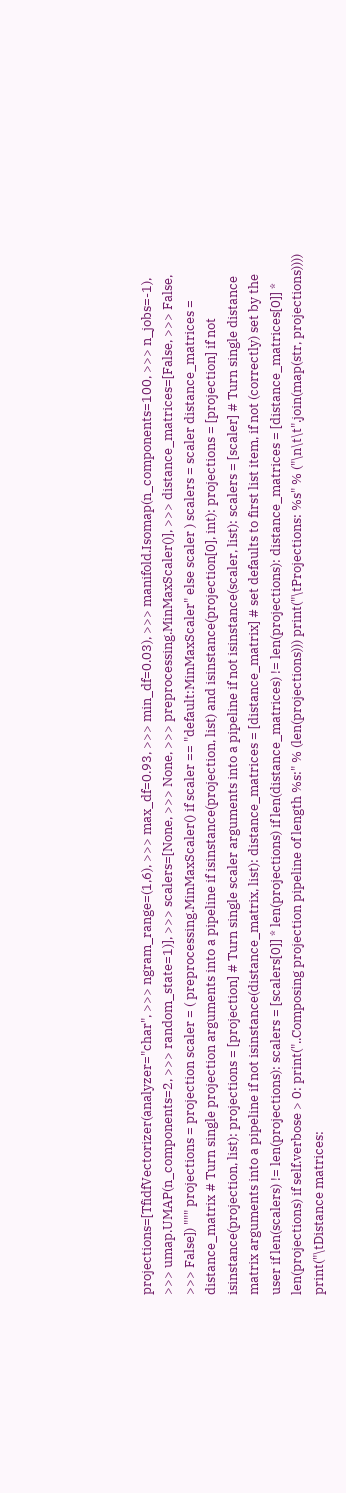projections=[TfidfVectorizer(analyzer="char", >>> ngram_range=(1,6), >>> max_df=0.93, >>> min_df=0.03), >>> manifold.Isomap(n_components=100, >>> n_jobs=-1), >>> umap.UMAP(n_components=2, >>> random_state=1)], >>> scalers=[None, >>> None, >>> preprocessing.MinMaxScaler()], >>> distance_matrices=[False, >>> False, >>> False]) """ projections = projection scaler = ( preprocessing.MinMaxScaler() if scaler == "default:MinMaxScaler" else scaler ) scalers = scaler distance_matrices = distance_matrix # Turn single projection arguments into a pipeline if isinstance(projection, list) and isinstance(projection[0], int): projections = [projection] if not isinstance(projection, list): projections = [projection] # Turn single scaler arguments into a pipeline if not isinstance(scaler, list): scalers = [scaler] # Turn single distance matrix arguments into a pipeline if not isinstance(distance_matrix, list): distance_matrices = [distance_matrix] # set defaults to first list item, if not (correctly) set by the user if len(scalers) != len(projections): scalers = [scalers[0]] * len(projections) if len(distance_matrices) != len(projections): distance_matrices = [distance_matrices[0]] * len(projections) if self.verbose > 0: print("..Composing projection pipeline of length %s:" % (len(projections))) print("\tProjections: %s" % ("\n\t\t".join(map(str, projections)))) print("\tDistance matrices: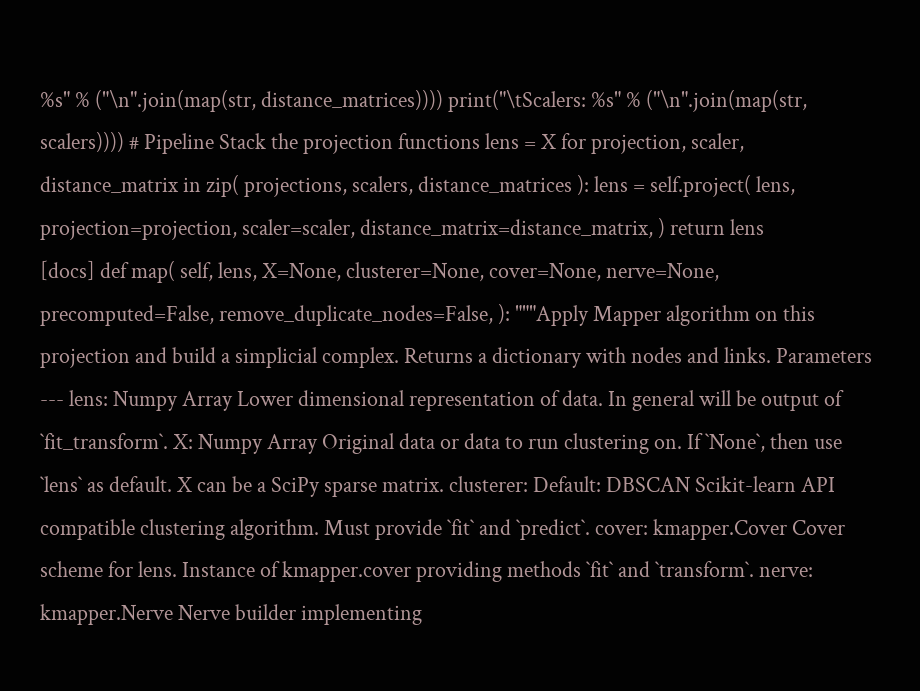%s" % ("\n".join(map(str, distance_matrices)))) print("\tScalers: %s" % ("\n".join(map(str, scalers)))) # Pipeline Stack the projection functions lens = X for projection, scaler, distance_matrix in zip( projections, scalers, distance_matrices ): lens = self.project( lens, projection=projection, scaler=scaler, distance_matrix=distance_matrix, ) return lens
[docs] def map( self, lens, X=None, clusterer=None, cover=None, nerve=None, precomputed=False, remove_duplicate_nodes=False, ): """Apply Mapper algorithm on this projection and build a simplicial complex. Returns a dictionary with nodes and links. Parameters --- lens: Numpy Array Lower dimensional representation of data. In general will be output of `fit_transform`. X: Numpy Array Original data or data to run clustering on. If `None`, then use `lens` as default. X can be a SciPy sparse matrix. clusterer: Default: DBSCAN Scikit-learn API compatible clustering algorithm. Must provide `fit` and `predict`. cover: kmapper.Cover Cover scheme for lens. Instance of kmapper.cover providing methods `fit` and `transform`. nerve: kmapper.Nerve Nerve builder implementing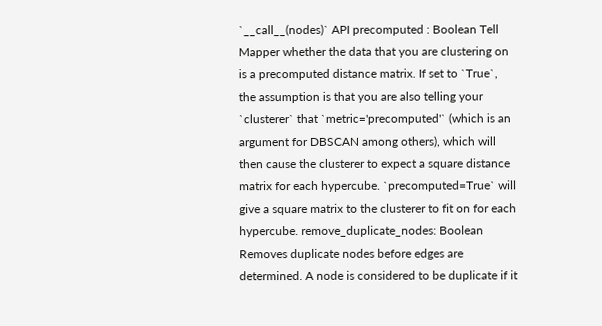`__call__(nodes)` API precomputed : Boolean Tell Mapper whether the data that you are clustering on is a precomputed distance matrix. If set to `True`, the assumption is that you are also telling your `clusterer` that `metric='precomputed'` (which is an argument for DBSCAN among others), which will then cause the clusterer to expect a square distance matrix for each hypercube. `precomputed=True` will give a square matrix to the clusterer to fit on for each hypercube. remove_duplicate_nodes: Boolean Removes duplicate nodes before edges are determined. A node is considered to be duplicate if it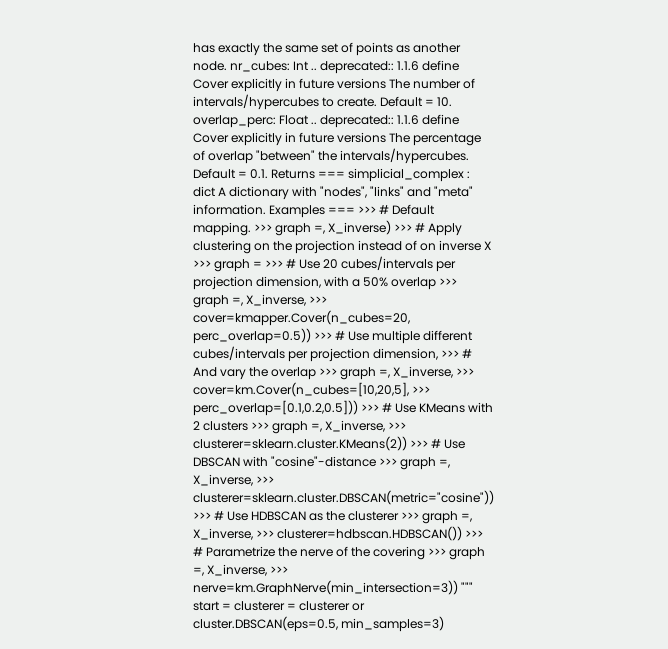has exactly the same set of points as another node. nr_cubes: Int .. deprecated:: 1.1.6 define Cover explicitly in future versions The number of intervals/hypercubes to create. Default = 10. overlap_perc: Float .. deprecated:: 1.1.6 define Cover explicitly in future versions The percentage of overlap "between" the intervals/hypercubes. Default = 0.1. Returns === simplicial_complex : dict A dictionary with "nodes", "links" and "meta" information. Examples === >>> # Default mapping. >>> graph =, X_inverse) >>> # Apply clustering on the projection instead of on inverse X >>> graph = >>> # Use 20 cubes/intervals per projection dimension, with a 50% overlap >>> graph =, X_inverse, >>> cover=kmapper.Cover(n_cubes=20, perc_overlap=0.5)) >>> # Use multiple different cubes/intervals per projection dimension, >>> # And vary the overlap >>> graph =, X_inverse, >>> cover=km.Cover(n_cubes=[10,20,5], >>> perc_overlap=[0.1,0.2,0.5])) >>> # Use KMeans with 2 clusters >>> graph =, X_inverse, >>> clusterer=sklearn.cluster.KMeans(2)) >>> # Use DBSCAN with "cosine"-distance >>> graph =, X_inverse, >>> clusterer=sklearn.cluster.DBSCAN(metric="cosine")) >>> # Use HDBSCAN as the clusterer >>> graph =, X_inverse, >>> clusterer=hdbscan.HDBSCAN()) >>> # Parametrize the nerve of the covering >>> graph =, X_inverse, >>> nerve=km.GraphNerve(min_intersection=3)) """ start = clusterer = clusterer or cluster.DBSCAN(eps=0.5, min_samples=3)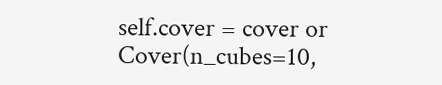self.cover = cover or Cover(n_cubes=10,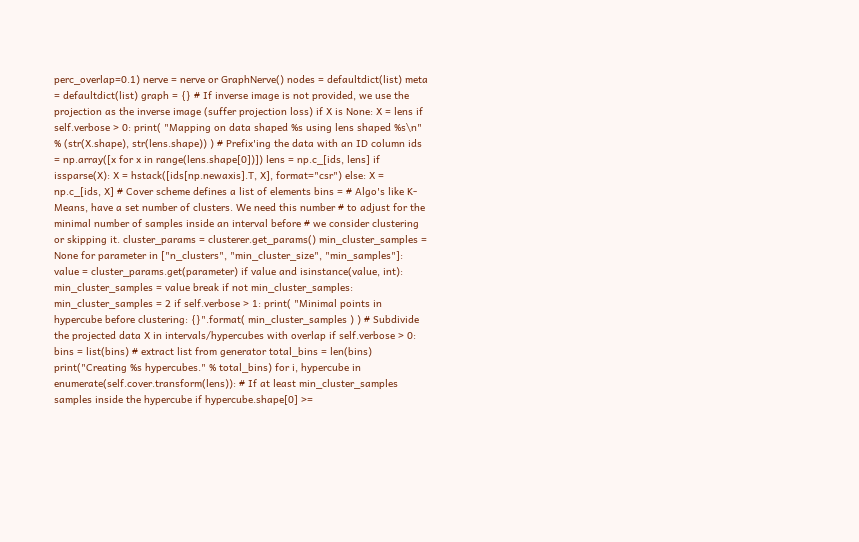perc_overlap=0.1) nerve = nerve or GraphNerve() nodes = defaultdict(list) meta = defaultdict(list) graph = {} # If inverse image is not provided, we use the projection as the inverse image (suffer projection loss) if X is None: X = lens if self.verbose > 0: print( "Mapping on data shaped %s using lens shaped %s\n" % (str(X.shape), str(lens.shape)) ) # Prefix'ing the data with an ID column ids = np.array([x for x in range(lens.shape[0])]) lens = np.c_[ids, lens] if issparse(X): X = hstack([ids[np.newaxis].T, X], format="csr") else: X = np.c_[ids, X] # Cover scheme defines a list of elements bins = # Algo's like K-Means, have a set number of clusters. We need this number # to adjust for the minimal number of samples inside an interval before # we consider clustering or skipping it. cluster_params = clusterer.get_params() min_cluster_samples = None for parameter in ["n_clusters", "min_cluster_size", "min_samples"]: value = cluster_params.get(parameter) if value and isinstance(value, int): min_cluster_samples = value break if not min_cluster_samples: min_cluster_samples = 2 if self.verbose > 1: print( "Minimal points in hypercube before clustering: {}".format( min_cluster_samples ) ) # Subdivide the projected data X in intervals/hypercubes with overlap if self.verbose > 0: bins = list(bins) # extract list from generator total_bins = len(bins) print("Creating %s hypercubes." % total_bins) for i, hypercube in enumerate(self.cover.transform(lens)): # If at least min_cluster_samples samples inside the hypercube if hypercube.shape[0] >=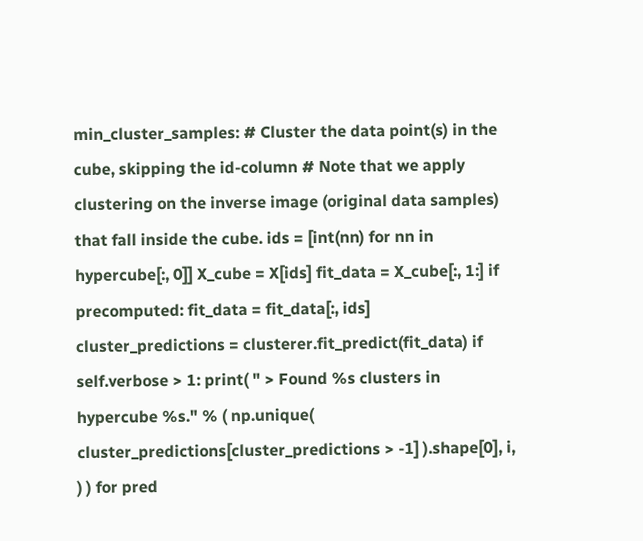min_cluster_samples: # Cluster the data point(s) in the cube, skipping the id-column # Note that we apply clustering on the inverse image (original data samples) that fall inside the cube. ids = [int(nn) for nn in hypercube[:, 0]] X_cube = X[ids] fit_data = X_cube[:, 1:] if precomputed: fit_data = fit_data[:, ids] cluster_predictions = clusterer.fit_predict(fit_data) if self.verbose > 1: print( " > Found %s clusters in hypercube %s." % ( np.unique( cluster_predictions[cluster_predictions > -1] ).shape[0], i, ) ) for pred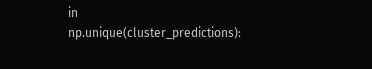in np.unique(cluster_predictions):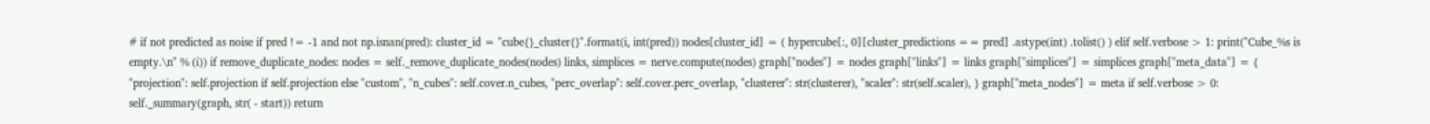# if not predicted as noise if pred != -1 and not np.isnan(pred): cluster_id = "cube{}_cluster{}".format(i, int(pred)) nodes[cluster_id] = ( hypercube[:, 0][cluster_predictions == pred] .astype(int) .tolist() ) elif self.verbose > 1: print("Cube_%s is empty.\n" % (i)) if remove_duplicate_nodes: nodes = self._remove_duplicate_nodes(nodes) links, simplices = nerve.compute(nodes) graph["nodes"] = nodes graph["links"] = links graph["simplices"] = simplices graph["meta_data"] = { "projection": self.projection if self.projection else "custom", "n_cubes": self.cover.n_cubes, "perc_overlap": self.cover.perc_overlap, "clusterer": str(clusterer), "scaler": str(self.scaler), } graph["meta_nodes"] = meta if self.verbose > 0: self._summary(graph, str( - start)) return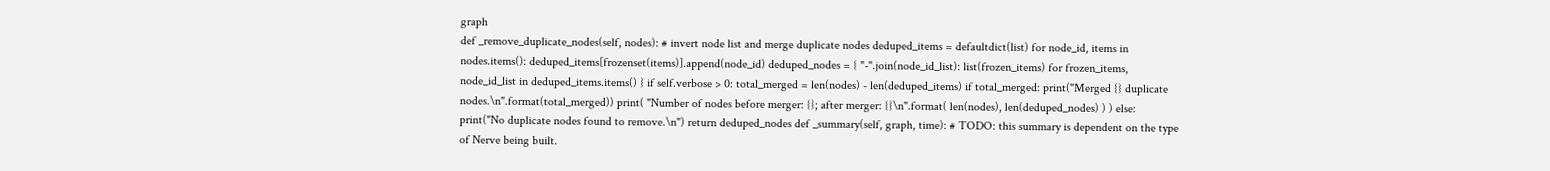graph
def _remove_duplicate_nodes(self, nodes): # invert node list and merge duplicate nodes deduped_items = defaultdict(list) for node_id, items in nodes.items(): deduped_items[frozenset(items)].append(node_id) deduped_nodes = { "-".join(node_id_list): list(frozen_items) for frozen_items, node_id_list in deduped_items.items() } if self.verbose > 0: total_merged = len(nodes) - len(deduped_items) if total_merged: print("Merged {} duplicate nodes.\n".format(total_merged)) print( "Number of nodes before merger: {}; after merger: {}\n".format( len(nodes), len(deduped_nodes) ) ) else: print("No duplicate nodes found to remove.\n") return deduped_nodes def _summary(self, graph, time): # TODO: this summary is dependent on the type of Nerve being built.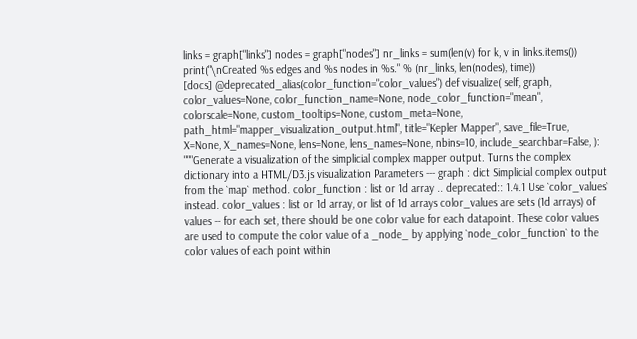links = graph["links"] nodes = graph["nodes"] nr_links = sum(len(v) for k, v in links.items()) print("\nCreated %s edges and %s nodes in %s." % (nr_links, len(nodes), time))
[docs] @deprecated_alias(color_function="color_values") def visualize( self, graph, color_values=None, color_function_name=None, node_color_function="mean", colorscale=None, custom_tooltips=None, custom_meta=None, path_html="mapper_visualization_output.html", title="Kepler Mapper", save_file=True, X=None, X_names=None, lens=None, lens_names=None, nbins=10, include_searchbar=False, ): """Generate a visualization of the simplicial complex mapper output. Turns the complex dictionary into a HTML/D3.js visualization Parameters --- graph : dict Simplicial complex output from the `map` method. color_function : list or 1d array .. deprecated:: 1.4.1 Use `color_values` instead. color_values : list or 1d array, or list of 1d arrays color_values are sets (1d arrays) of values -- for each set, there should be one color value for each datapoint. These color values are used to compute the color value of a _node_ by applying `node_color_function` to the color values of each point within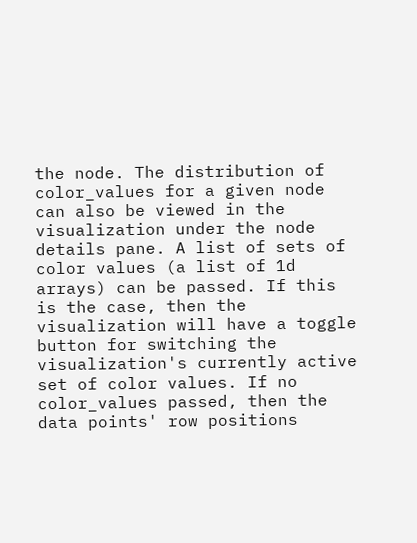the node. The distribution of color_values for a given node can also be viewed in the visualization under the node details pane. A list of sets of color values (a list of 1d arrays) can be passed. If this is the case, then the visualization will have a toggle button for switching the visualization's currently active set of color values. If no color_values passed, then the data points' row positions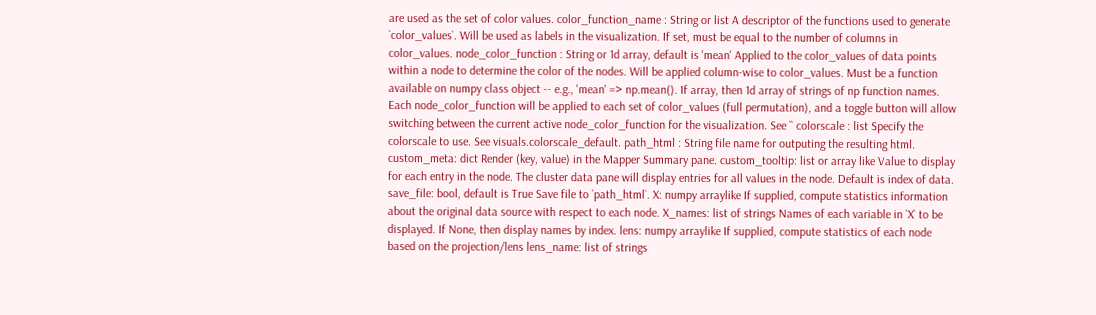are used as the set of color values. color_function_name : String or list A descriptor of the functions used to generate `color_values`. Will be used as labels in the visualization. If set, must be equal to the number of columns in color_values. node_color_function : String or 1d array, default is 'mean' Applied to the color_values of data points within a node to determine the color of the nodes. Will be applied column-wise to color_values. Must be a function available on numpy class object -- e.g., 'mean' => np.mean(). If array, then 1d array of strings of np function names. Each node_color_function will be applied to each set of color_values (full permutation), and a toggle button will allow switching between the current active node_color_function for the visualization. See `` colorscale : list Specify the colorscale to use. See visuals.colorscale_default. path_html : String file name for outputing the resulting html. custom_meta: dict Render (key, value) in the Mapper Summary pane. custom_tooltip: list or array like Value to display for each entry in the node. The cluster data pane will display entries for all values in the node. Default is index of data. save_file: bool, default is True Save file to `path_html`. X: numpy arraylike If supplied, compute statistics information about the original data source with respect to each node. X_names: list of strings Names of each variable in `X` to be displayed. If None, then display names by index. lens: numpy arraylike If supplied, compute statistics of each node based on the projection/lens lens_name: list of strings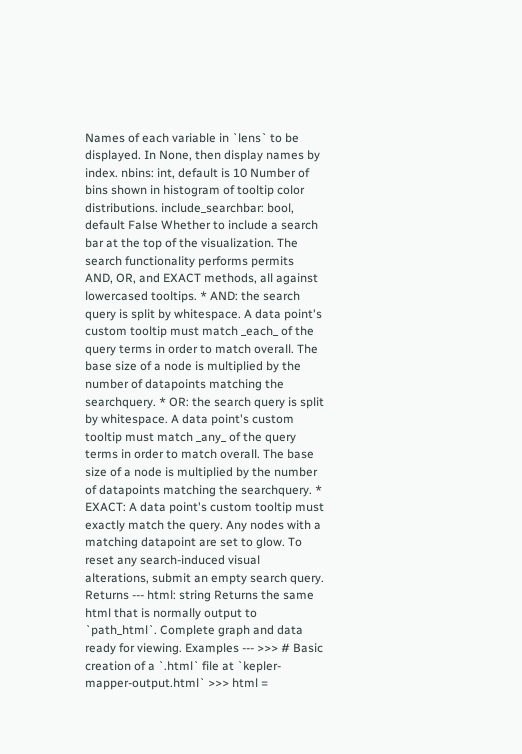Names of each variable in `lens` to be displayed. In None, then display names by index. nbins: int, default is 10 Number of bins shown in histogram of tooltip color distributions. include_searchbar: bool, default False Whether to include a search bar at the top of the visualization. The search functionality performs permits AND, OR, and EXACT methods, all against lowercased tooltips. * AND: the search query is split by whitespace. A data point's custom tooltip must match _each_ of the query terms in order to match overall. The base size of a node is multiplied by the number of datapoints matching the searchquery. * OR: the search query is split by whitespace. A data point's custom tooltip must match _any_ of the query terms in order to match overall. The base size of a node is multiplied by the number of datapoints matching the searchquery. * EXACT: A data point's custom tooltip must exactly match the query. Any nodes with a matching datapoint are set to glow. To reset any search-induced visual alterations, submit an empty search query. Returns --- html: string Returns the same html that is normally output to `path_html`. Complete graph and data ready for viewing. Examples --- >>> # Basic creation of a `.html` file at `kepler-mapper-output.html` >>> html =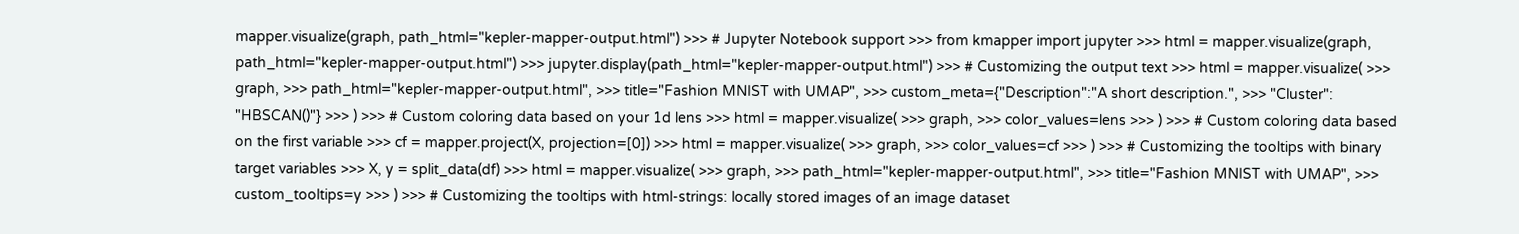mapper.visualize(graph, path_html="kepler-mapper-output.html") >>> # Jupyter Notebook support >>> from kmapper import jupyter >>> html = mapper.visualize(graph, path_html="kepler-mapper-output.html") >>> jupyter.display(path_html="kepler-mapper-output.html") >>> # Customizing the output text >>> html = mapper.visualize( >>> graph, >>> path_html="kepler-mapper-output.html", >>> title="Fashion MNIST with UMAP", >>> custom_meta={"Description":"A short description.", >>> "Cluster": "HBSCAN()"} >>> ) >>> # Custom coloring data based on your 1d lens >>> html = mapper.visualize( >>> graph, >>> color_values=lens >>> ) >>> # Custom coloring data based on the first variable >>> cf = mapper.project(X, projection=[0]) >>> html = mapper.visualize( >>> graph, >>> color_values=cf >>> ) >>> # Customizing the tooltips with binary target variables >>> X, y = split_data(df) >>> html = mapper.visualize( >>> graph, >>> path_html="kepler-mapper-output.html", >>> title="Fashion MNIST with UMAP", >>> custom_tooltips=y >>> ) >>> # Customizing the tooltips with html-strings: locally stored images of an image dataset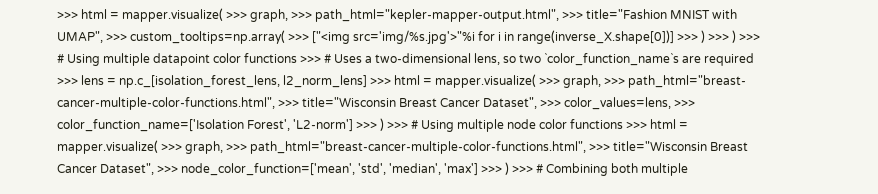>>> html = mapper.visualize( >>> graph, >>> path_html="kepler-mapper-output.html", >>> title="Fashion MNIST with UMAP", >>> custom_tooltips=np.array( >>> ["<img src='img/%s.jpg'>"%i for i in range(inverse_X.shape[0])] >>> ) >>> ) >>> # Using multiple datapoint color functions >>> # Uses a two-dimensional lens, so two `color_function_name`s are required >>> lens = np.c_[isolation_forest_lens, l2_norm_lens] >>> html = mapper.visualize( >>> graph, >>> path_html="breast-cancer-multiple-color-functions.html", >>> title="Wisconsin Breast Cancer Dataset", >>> color_values=lens, >>> color_function_name=['Isolation Forest', 'L2-norm'] >>> ) >>> # Using multiple node color functions >>> html = mapper.visualize( >>> graph, >>> path_html="breast-cancer-multiple-color-functions.html", >>> title="Wisconsin Breast Cancer Dataset", >>> node_color_function=['mean', 'std', 'median', 'max'] >>> ) >>> # Combining both multiple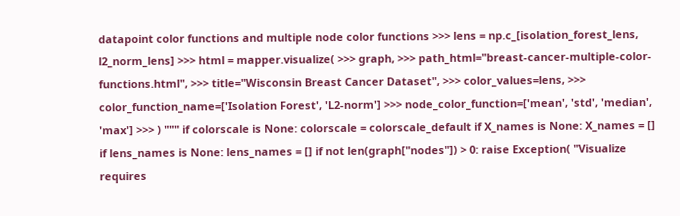datapoint color functions and multiple node color functions >>> lens = np.c_[isolation_forest_lens, l2_norm_lens] >>> html = mapper.visualize( >>> graph, >>> path_html="breast-cancer-multiple-color-functions.html", >>> title="Wisconsin Breast Cancer Dataset", >>> color_values=lens, >>> color_function_name=['Isolation Forest', 'L2-norm'] >>> node_color_function=['mean', 'std', 'median', 'max'] >>> ) """ if colorscale is None: colorscale = colorscale_default if X_names is None: X_names = [] if lens_names is None: lens_names = [] if not len(graph["nodes"]) > 0: raise Exception( "Visualize requires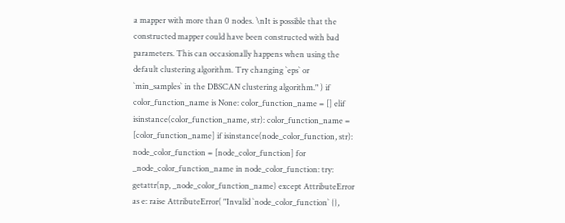a mapper with more than 0 nodes. \nIt is possible that the constructed mapper could have been constructed with bad parameters. This can occasionally happens when using the default clustering algorithm. Try changing `eps` or `min_samples` in the DBSCAN clustering algorithm." ) if color_function_name is None: color_function_name = [] elif isinstance(color_function_name, str): color_function_name = [color_function_name] if isinstance(node_color_function, str): node_color_function = [node_color_function] for _node_color_function_name in node_color_function: try: getattr(np, _node_color_function_name) except AttributeError as e: raise AttributeError( "Invalid `node_color_function` {},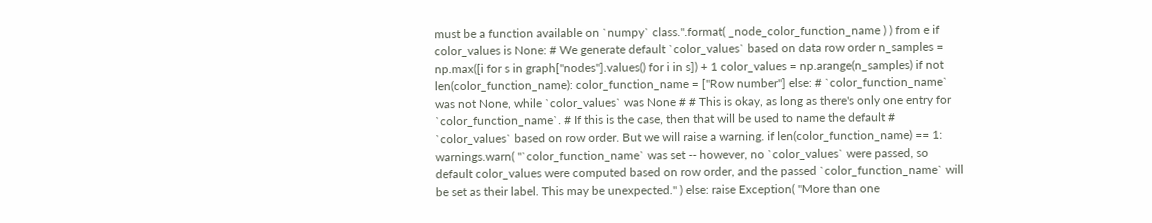must be a function available on `numpy` class.".format( _node_color_function_name ) ) from e if color_values is None: # We generate default `color_values` based on data row order n_samples = np.max([i for s in graph["nodes"].values() for i in s]) + 1 color_values = np.arange(n_samples) if not len(color_function_name): color_function_name = ["Row number"] else: # `color_function_name` was not None, while `color_values` was None # # This is okay, as long as there's only one entry for `color_function_name`. # If this is the case, then that will be used to name the default # `color_values` based on row order. But we will raise a warning. if len(color_function_name) == 1: warnings.warn( "`color_function_name` was set -- however, no `color_values` were passed, so default color_values were computed based on row order, and the passed `color_function_name` will be set as their label. This may be unexpected." ) else: raise Exception( "More than one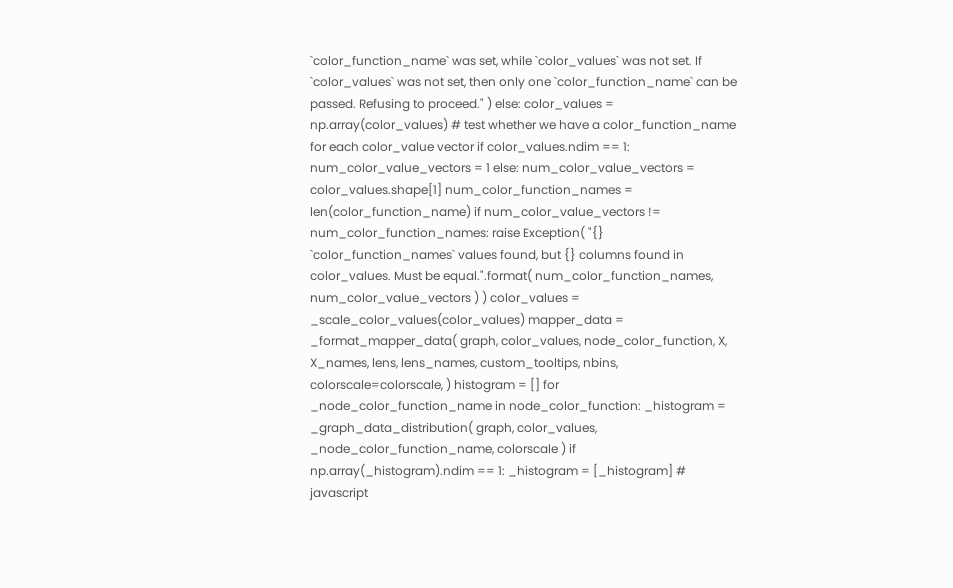`color_function_name` was set, while `color_values` was not set. If `color_values` was not set, then only one `color_function_name` can be passed. Refusing to proceed." ) else: color_values = np.array(color_values) # test whether we have a color_function_name for each color_value vector if color_values.ndim == 1: num_color_value_vectors = 1 else: num_color_value_vectors = color_values.shape[1] num_color_function_names = len(color_function_name) if num_color_value_vectors != num_color_function_names: raise Exception( "{} `color_function_names` values found, but {} columns found in color_values. Must be equal.".format( num_color_function_names, num_color_value_vectors ) ) color_values = _scale_color_values(color_values) mapper_data = _format_mapper_data( graph, color_values, node_color_function, X, X_names, lens, lens_names, custom_tooltips, nbins, colorscale=colorscale, ) histogram = [] for _node_color_function_name in node_color_function: _histogram = _graph_data_distribution( graph, color_values, _node_color_function_name, colorscale ) if np.array(_histogram).ndim == 1: _histogram = [_histogram] # javascript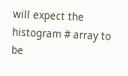will expect the histogram # array to be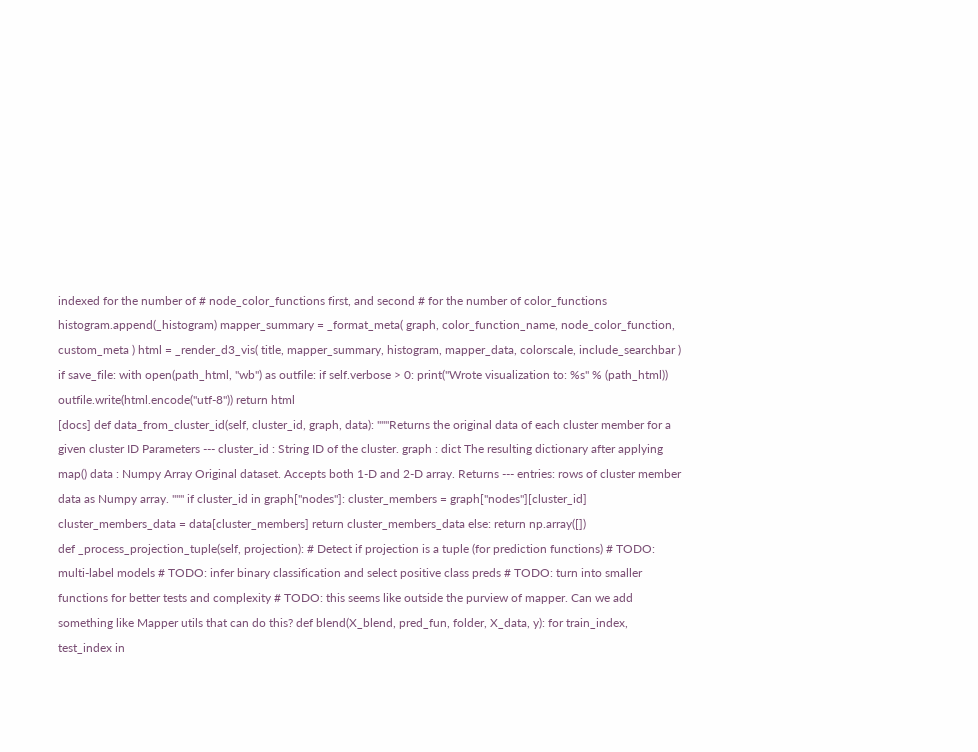indexed for the number of # node_color_functions first, and second # for the number of color_functions histogram.append(_histogram) mapper_summary = _format_meta( graph, color_function_name, node_color_function, custom_meta ) html = _render_d3_vis( title, mapper_summary, histogram, mapper_data, colorscale, include_searchbar ) if save_file: with open(path_html, "wb") as outfile: if self.verbose > 0: print("Wrote visualization to: %s" % (path_html)) outfile.write(html.encode("utf-8")) return html
[docs] def data_from_cluster_id(self, cluster_id, graph, data): """Returns the original data of each cluster member for a given cluster ID Parameters --- cluster_id : String ID of the cluster. graph : dict The resulting dictionary after applying map() data : Numpy Array Original dataset. Accepts both 1-D and 2-D array. Returns --- entries: rows of cluster member data as Numpy array. """ if cluster_id in graph["nodes"]: cluster_members = graph["nodes"][cluster_id] cluster_members_data = data[cluster_members] return cluster_members_data else: return np.array([])
def _process_projection_tuple(self, projection): # Detect if projection is a tuple (for prediction functions) # TODO: multi-label models # TODO: infer binary classification and select positive class preds # TODO: turn into smaller functions for better tests and complexity # TODO: this seems like outside the purview of mapper. Can we add something like Mapper utils that can do this? def blend(X_blend, pred_fun, folder, X_data, y): for train_index, test_index in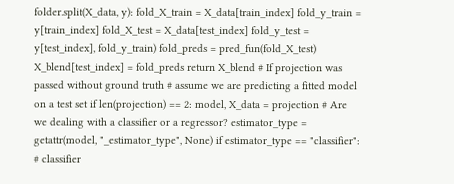folder.split(X_data, y): fold_X_train = X_data[train_index] fold_y_train = y[train_index] fold_X_test = X_data[test_index] fold_y_test = y[test_index], fold_y_train) fold_preds = pred_fun(fold_X_test) X_blend[test_index] = fold_preds return X_blend # If projection was passed without ground truth # assume we are predicting a fitted model on a test set if len(projection) == 2: model, X_data = projection # Are we dealing with a classifier or a regressor? estimator_type = getattr(model, "_estimator_type", None) if estimator_type == "classifier": # classifier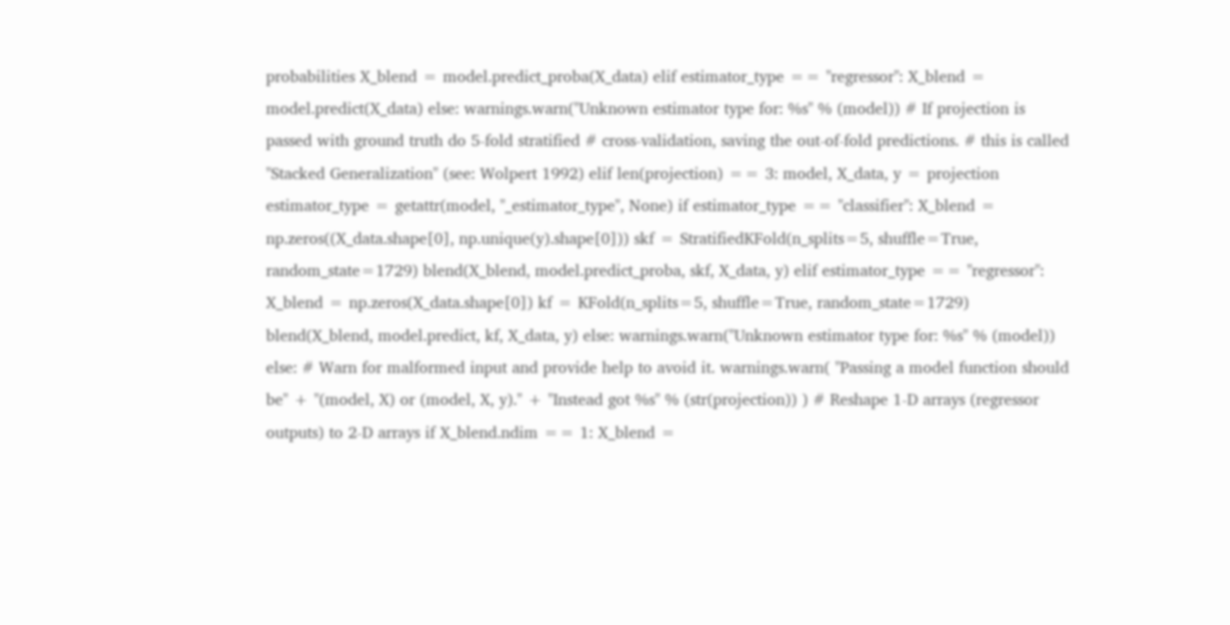probabilities X_blend = model.predict_proba(X_data) elif estimator_type == "regressor": X_blend = model.predict(X_data) else: warnings.warn("Unknown estimator type for: %s" % (model)) # If projection is passed with ground truth do 5-fold stratified # cross-validation, saving the out-of-fold predictions. # this is called "Stacked Generalization" (see: Wolpert 1992) elif len(projection) == 3: model, X_data, y = projection estimator_type = getattr(model, "_estimator_type", None) if estimator_type == "classifier": X_blend = np.zeros((X_data.shape[0], np.unique(y).shape[0])) skf = StratifiedKFold(n_splits=5, shuffle=True, random_state=1729) blend(X_blend, model.predict_proba, skf, X_data, y) elif estimator_type == "regressor": X_blend = np.zeros(X_data.shape[0]) kf = KFold(n_splits=5, shuffle=True, random_state=1729) blend(X_blend, model.predict, kf, X_data, y) else: warnings.warn("Unknown estimator type for: %s" % (model)) else: # Warn for malformed input and provide help to avoid it. warnings.warn( "Passing a model function should be" + "(model, X) or (model, X, y)." + "Instead got %s" % (str(projection)) ) # Reshape 1-D arrays (regressor outputs) to 2-D arrays if X_blend.ndim == 1: X_blend =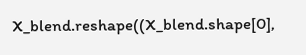X_blend.reshape((X_blend.shape[0],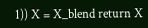1)) X = X_blend return X